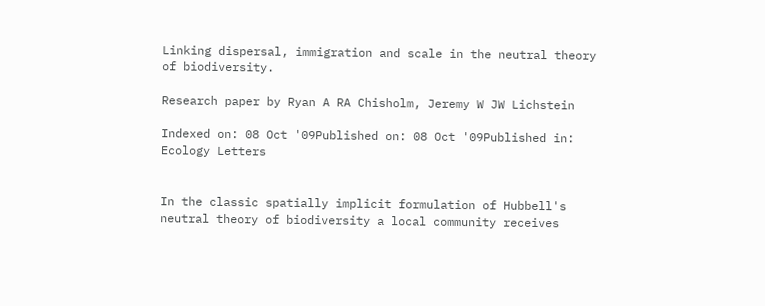Linking dispersal, immigration and scale in the neutral theory of biodiversity.

Research paper by Ryan A RA Chisholm, Jeremy W JW Lichstein

Indexed on: 08 Oct '09Published on: 08 Oct '09Published in: Ecology Letters


In the classic spatially implicit formulation of Hubbell's neutral theory of biodiversity a local community receives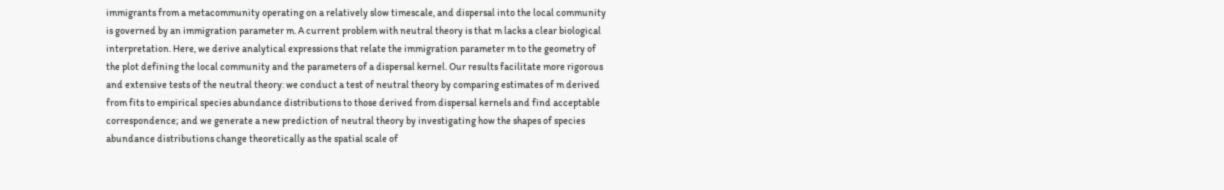immigrants from a metacommunity operating on a relatively slow timescale, and dispersal into the local community is governed by an immigration parameter m. A current problem with neutral theory is that m lacks a clear biological interpretation. Here, we derive analytical expressions that relate the immigration parameter m to the geometry of the plot defining the local community and the parameters of a dispersal kernel. Our results facilitate more rigorous and extensive tests of the neutral theory: we conduct a test of neutral theory by comparing estimates of m derived from fits to empirical species abundance distributions to those derived from dispersal kernels and find acceptable correspondence; and we generate a new prediction of neutral theory by investigating how the shapes of species abundance distributions change theoretically as the spatial scale of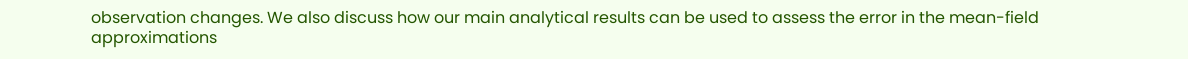observation changes. We also discuss how our main analytical results can be used to assess the error in the mean-field approximations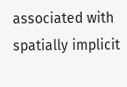associated with spatially implicit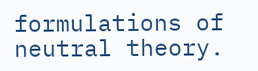formulations of neutral theory.